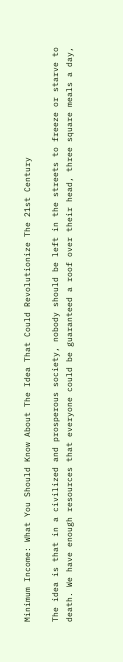Minimum Income: What You Should Know About The Idea That Could Revolutionize The 21st Century

The idea is that in a civilized and prosperous society, nobody should be left in the streets to freeze or starve to death. We have enough resources that everyone could be guaranteed a roof over their head, three square meals a day,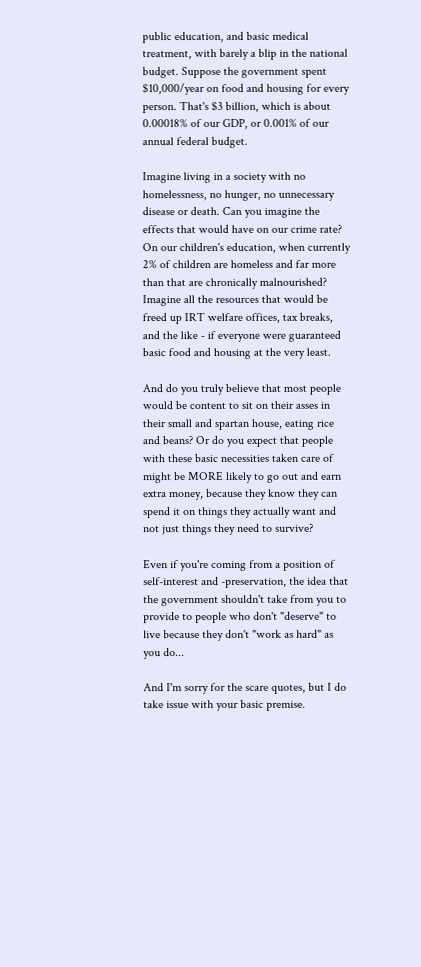public education, and basic medical treatment, with barely a blip in the national budget. Suppose the government spent $10,000/year on food and housing for every person. That's $3 billion, which is about 0.00018% of our GDP, or 0.001% of our annual federal budget.

Imagine living in a society with no homelessness, no hunger, no unnecessary disease or death. Can you imagine the effects that would have on our crime rate? On our children's education, when currently 2% of children are homeless and far more than that are chronically malnourished? Imagine all the resources that would be freed up IRT welfare offices, tax breaks, and the like - if everyone were guaranteed basic food and housing at the very least.

And do you truly believe that most people would be content to sit on their asses in their small and spartan house, eating rice and beans? Or do you expect that people with these basic necessities taken care of might be MORE likely to go out and earn extra money, because they know they can spend it on things they actually want and not just things they need to survive?

Even if you're coming from a position of self-interest and -preservation, the idea that the government shouldn't take from you to provide to people who don't "deserve" to live because they don't "work as hard" as you do...

And I'm sorry for the scare quotes, but I do take issue with your basic premise.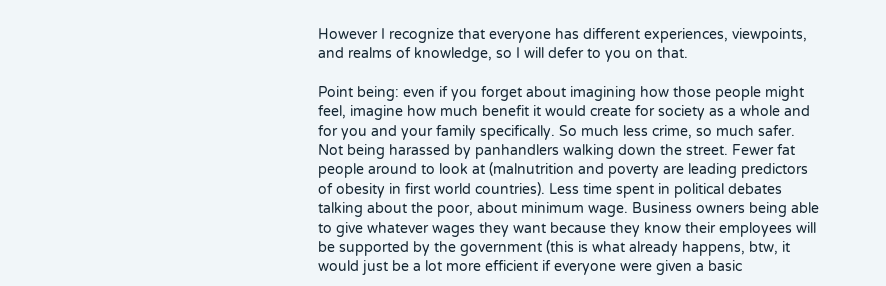However I recognize that everyone has different experiences, viewpoints, and realms of knowledge, so I will defer to you on that.

Point being: even if you forget about imagining how those people might feel, imagine how much benefit it would create for society as a whole and for you and your family specifically. So much less crime, so much safer. Not being harassed by panhandlers walking down the street. Fewer fat people around to look at (malnutrition and poverty are leading predictors of obesity in first world countries). Less time spent in political debates talking about the poor, about minimum wage. Business owners being able to give whatever wages they want because they know their employees will be supported by the government (this is what already happens, btw, it would just be a lot more efficient if everyone were given a basic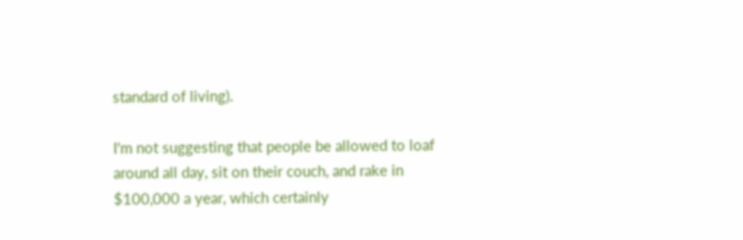standard of living).

I'm not suggesting that people be allowed to loaf around all day, sit on their couch, and rake in $100,000 a year, which certainly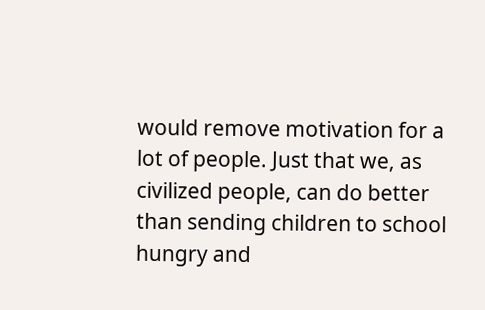would remove motivation for a lot of people. Just that we, as civilized people, can do better than sending children to school hungry and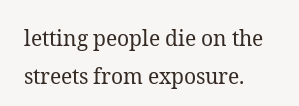letting people die on the streets from exposure.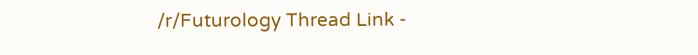/r/Futurology Thread Link -